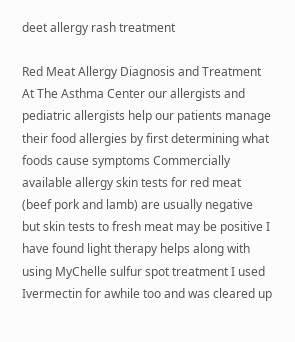deet allergy rash treatment

Red Meat Allergy Diagnosis and Treatment At The Asthma Center our allergists and pediatric allergists help our patients manage their food allergies by first determining what foods cause symptoms Commercially available allergy skin tests for red meat (beef pork and lamb) are usually negative but skin tests to fresh meat may be positive I have found light therapy helps along with using MyChelle sulfur spot treatment I used Ivermectin for awhile too and was cleared up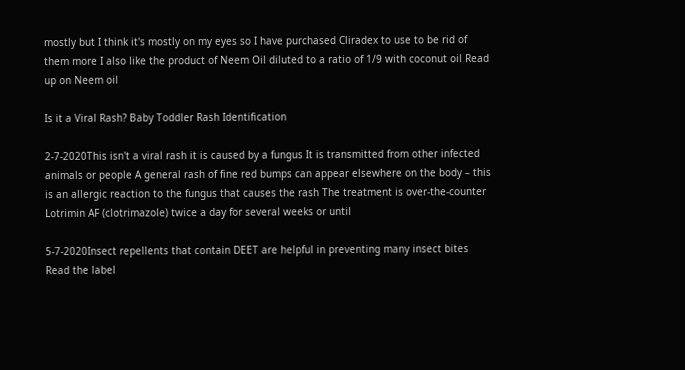mostly but I think it's mostly on my eyes so I have purchased Cliradex to use to be rid of them more I also like the product of Neem Oil diluted to a ratio of 1/9 with coconut oil Read up on Neem oil

Is it a Viral Rash? Baby Toddler Rash Identification

2-7-2020This isn't a viral rash it is caused by a fungus It is transmitted from other infected animals or people A general rash of fine red bumps can appear elsewhere on the body – this is an allergic reaction to the fungus that causes the rash The treatment is over-the-counter Lotrimin AF (clotrimazole) twice a day for several weeks or until

5-7-2020Insect repellents that contain DEET are helpful in preventing many insect bites Read the label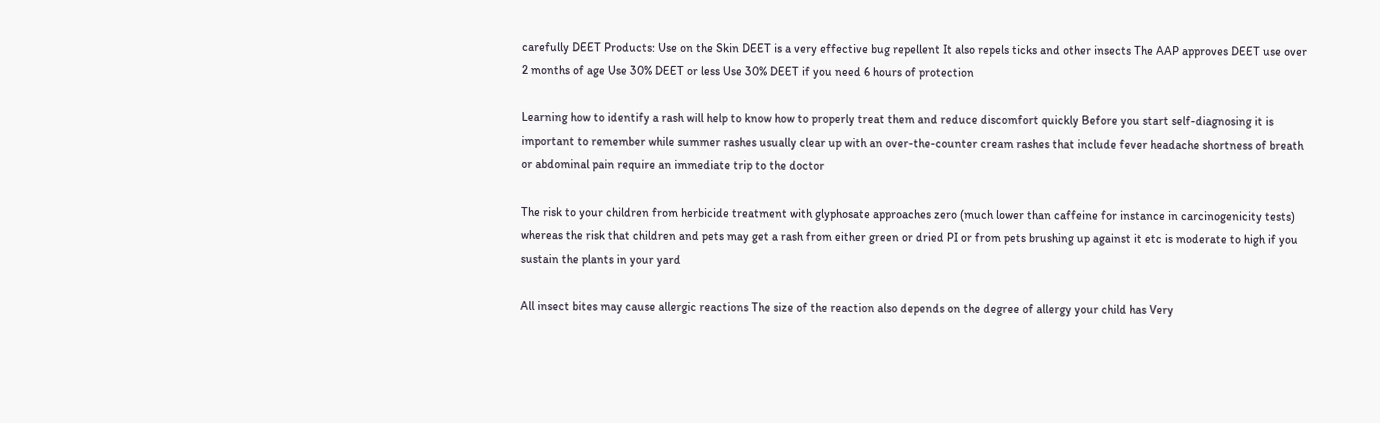carefully DEET Products: Use on the Skin DEET is a very effective bug repellent It also repels ticks and other insects The AAP approves DEET use over 2 months of age Use 30% DEET or less Use 30% DEET if you need 6 hours of protection

Learning how to identify a rash will help to know how to properly treat them and reduce discomfort quickly Before you start self-diagnosing it is important to remember while summer rashes usually clear up with an over-the-counter cream rashes that include fever headache shortness of breath or abdominal pain require an immediate trip to the doctor

The risk to your children from herbicide treatment with glyphosate approaches zero (much lower than caffeine for instance in carcinogenicity tests) whereas the risk that children and pets may get a rash from either green or dried PI or from pets brushing up against it etc is moderate to high if you sustain the plants in your yard

All insect bites may cause allergic reactions The size of the reaction also depends on the degree of allergy your child has Very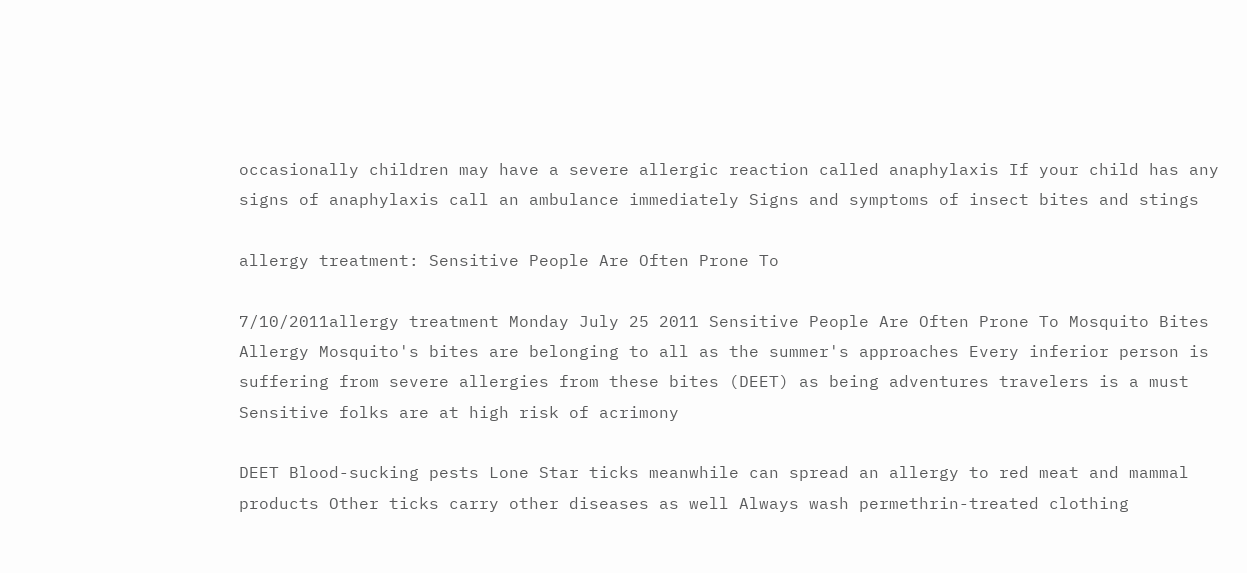occasionally children may have a severe allergic reaction called anaphylaxis If your child has any signs of anaphylaxis call an ambulance immediately Signs and symptoms of insect bites and stings

allergy treatment: Sensitive People Are Often Prone To

7/10/2011allergy treatment Monday July 25 2011 Sensitive People Are Often Prone To Mosquito Bites Allergy Mosquito's bites are belonging to all as the summer's approaches Every inferior person is suffering from severe allergies from these bites (DEET) as being adventures travelers is a must Sensitive folks are at high risk of acrimony

DEET Blood-sucking pests Lone Star ticks meanwhile can spread an allergy to red meat and mammal products Other ticks carry other diseases as well Always wash permethrin-treated clothing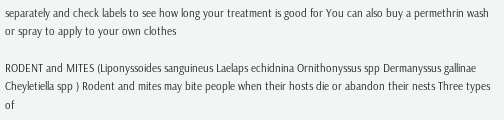separately and check labels to see how long your treatment is good for You can also buy a permethrin wash or spray to apply to your own clothes

RODENT and MITES (Liponyssoides sanguineus Laelaps echidnina Ornithonyssus spp Dermanyssus gallinae Cheyletiella spp ) Rodent and mites may bite people when their hosts die or abandon their nests Three types of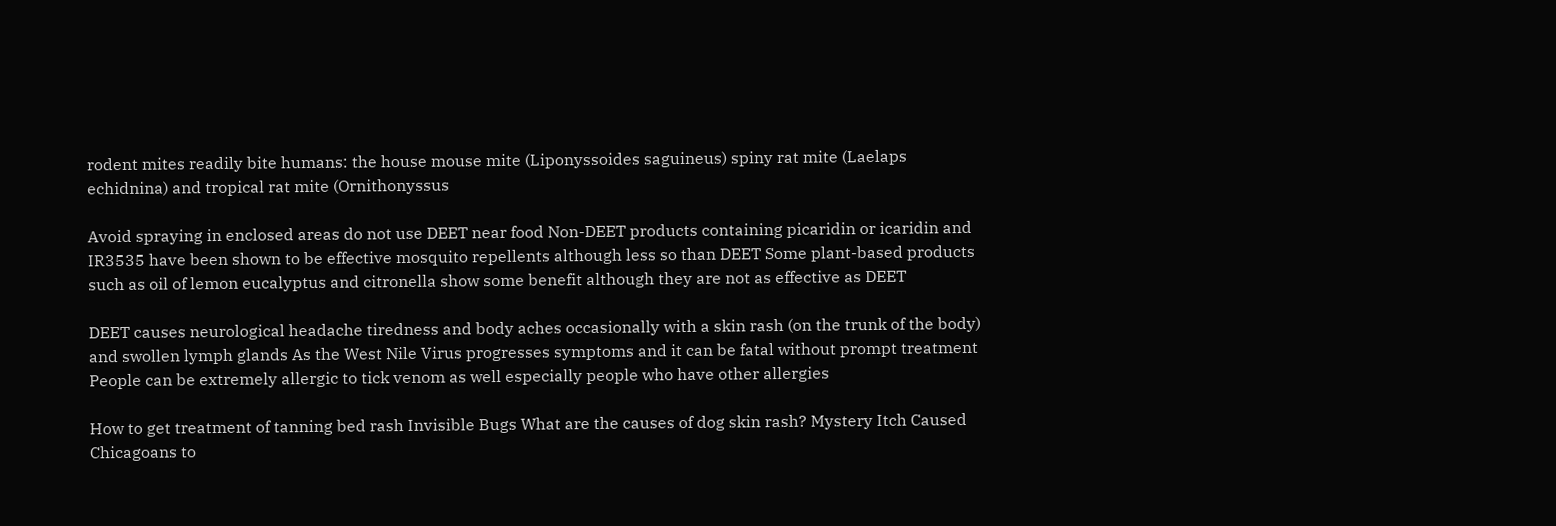rodent mites readily bite humans: the house mouse mite (Liponyssoides saguineus) spiny rat mite (Laelaps echidnina) and tropical rat mite (Ornithonyssus

Avoid spraying in enclosed areas do not use DEET near food Non-DEET products containing picaridin or icaridin and IR3535 have been shown to be effective mosquito repellents although less so than DEET Some plant-based products such as oil of lemon eucalyptus and citronella show some benefit although they are not as effective as DEET

DEET causes neurological headache tiredness and body aches occasionally with a skin rash (on the trunk of the body) and swollen lymph glands As the West Nile Virus progresses symptoms and it can be fatal without prompt treatment People can be extremely allergic to tick venom as well especially people who have other allergies

How to get treatment of tanning bed rash Invisible Bugs What are the causes of dog skin rash? Mystery Itch Caused Chicagoans to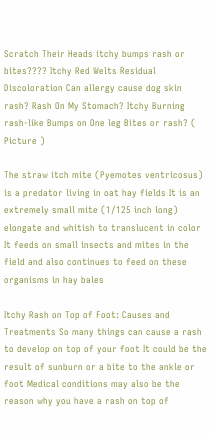Scratch Their Heads itchy bumps rash or bites???? Itchy Red Welts Residual Discoloration Can allergy cause dog skin rash? Rash On My Stomach? Itchy Burning rash-like Bumps on One leg Bites or rash? ( Picture )

The straw itch mite (Pyemotes ventricosus) is a predator living in oat hay fields It is an extremely small mite (1/125 inch long) elongate and whitish to translucent in color It feeds on small insects and mites in the field and also continues to feed on these organisms in hay bales

Itchy Rash on Top of Foot: Causes and Treatments So many things can cause a rash to develop on top of your foot It could be the result of sunburn or a bite to the ankle or foot Medical conditions may also be the reason why you have a rash on top of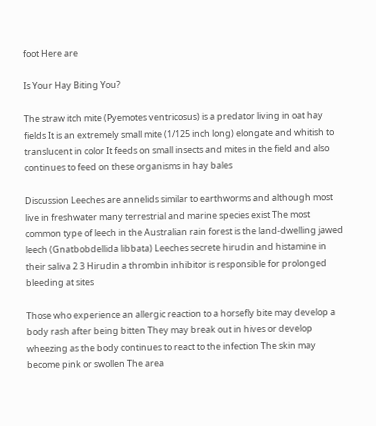foot Here are

Is Your Hay Biting You?

The straw itch mite (Pyemotes ventricosus) is a predator living in oat hay fields It is an extremely small mite (1/125 inch long) elongate and whitish to translucent in color It feeds on small insects and mites in the field and also continues to feed on these organisms in hay bales

Discussion Leeches are annelids similar to earthworms and although most live in freshwater many terrestrial and marine species exist The most common type of leech in the Australian rain forest is the land-dwelling jawed leech (Gnatbobdellida libbata) Leeches secrete hirudin and histamine in their saliva 2 3 Hirudin a thrombin inhibitor is responsible for prolonged bleeding at sites

Those who experience an allergic reaction to a horsefly bite may develop a body rash after being bitten They may break out in hives or develop wheezing as the body continues to react to the infection The skin may become pink or swollen The area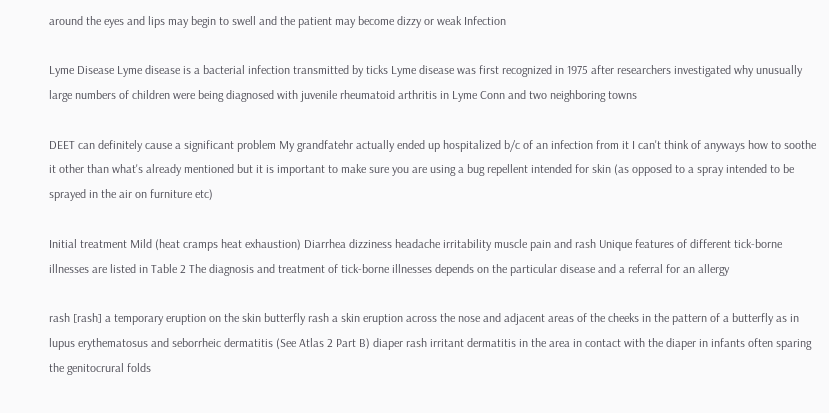around the eyes and lips may begin to swell and the patient may become dizzy or weak Infection

Lyme Disease Lyme disease is a bacterial infection transmitted by ticks Lyme disease was first recognized in 1975 after researchers investigated why unusually large numbers of children were being diagnosed with juvenile rheumatoid arthritis in Lyme Conn and two neighboring towns

DEET can definitely cause a significant problem My grandfatehr actually ended up hospitalized b/c of an infection from it I can't think of anyways how to soothe it other than what's already mentioned but it is important to make sure you are using a bug repellent intended for skin (as opposed to a spray intended to be sprayed in the air on furniture etc)

Initial treatment Mild (heat cramps heat exhaustion) Diarrhea dizziness headache irritability muscle pain and rash Unique features of different tick-borne illnesses are listed in Table 2 The diagnosis and treatment of tick-borne illnesses depends on the particular disease and a referral for an allergy

rash [rash] a temporary eruption on the skin butterfly rash a skin eruption across the nose and adjacent areas of the cheeks in the pattern of a butterfly as in lupus erythematosus and seborrheic dermatitis (See Atlas 2 Part B) diaper rash irritant dermatitis in the area in contact with the diaper in infants often sparing the genitocrural folds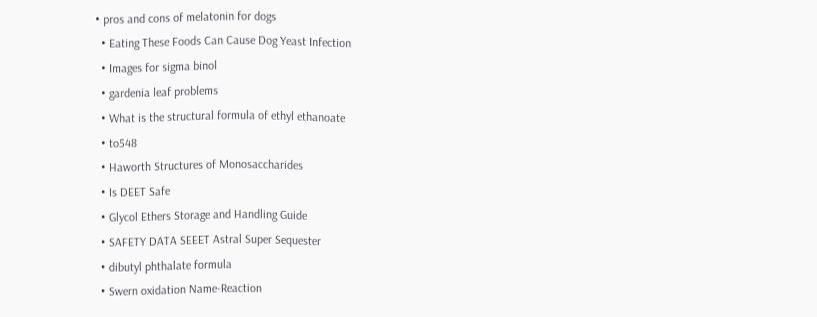• pros and cons of melatonin for dogs
  • Eating These Foods Can Cause Dog Yeast Infection
  • Images for sigma binol
  • gardenia leaf problems
  • What is the structural formula of ethyl ethanoate
  • to548
  • Haworth Structures of Monosaccharides
  • Is DEET Safe
  • Glycol Ethers Storage and Handling Guide
  • SAFETY DATA SEEET Astral Super Sequester
  • dibutyl phthalate formula
  • Swern oxidation Name-Reaction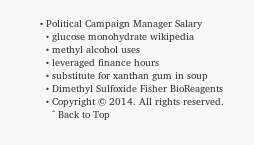• Political Campaign Manager Salary
  • glucose monohydrate wikipedia
  • methyl alcohol uses
  • leveraged finance hours
  • substitute for xanthan gum in soup
  • Dimethyl Sulfoxide Fisher BioReagents
  • Copyright © 2014. All rights reserved.
    ^ Back to Top